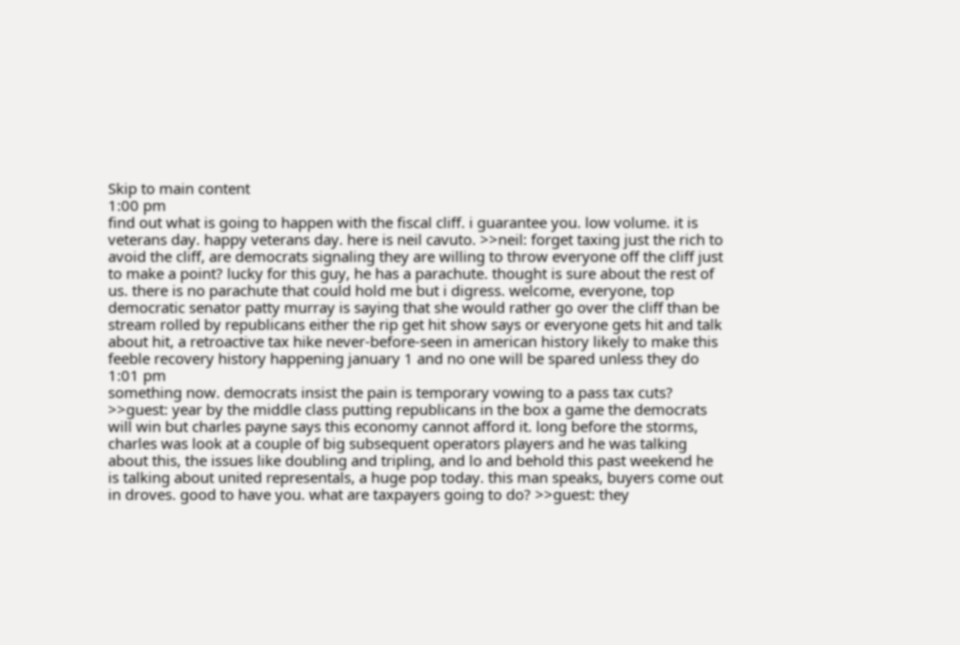Skip to main content
1:00 pm
find out what is going to happen with the fiscal cliff. i guarantee you. low volume. it is veterans day. happy veterans day. here is neil cavuto. >>neil: forget taxing just the rich to avoid the cliff, are democrats signaling they are willing to throw everyone off the cliff just to make a point? lucky for this guy, he has a parachute. thought is sure about the rest of us. there is no parachute that could hold me but i digress. welcome, everyone, top democratic senator patty murray is saying that she would rather go over the cliff than be stream rolled by republicans either the rip get hit show says or everyone gets hit and talk about hit, a retroactive tax hike never-before-seen in american history likely to make this feeble recovery history happening january 1 and no one will be spared unless they do
1:01 pm
something now. democrats insist the pain is temporary vowing to a pass tax cuts? >>guest: year by the middle class putting republicans in the box a game the democrats will win but charles payne says this economy cannot afford it. long before the storms, charles was look at a couple of big subsequent operators players and he was talking about this, the issues like doubling and tripling, and lo and behold this past weekend he is talking about united representals, a huge pop today. this man speaks, buyers come out in droves. good to have you. what are taxpayers going to do? >>guest: they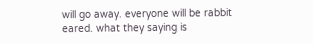will go away. everyone will be rabbit eared. what they saying is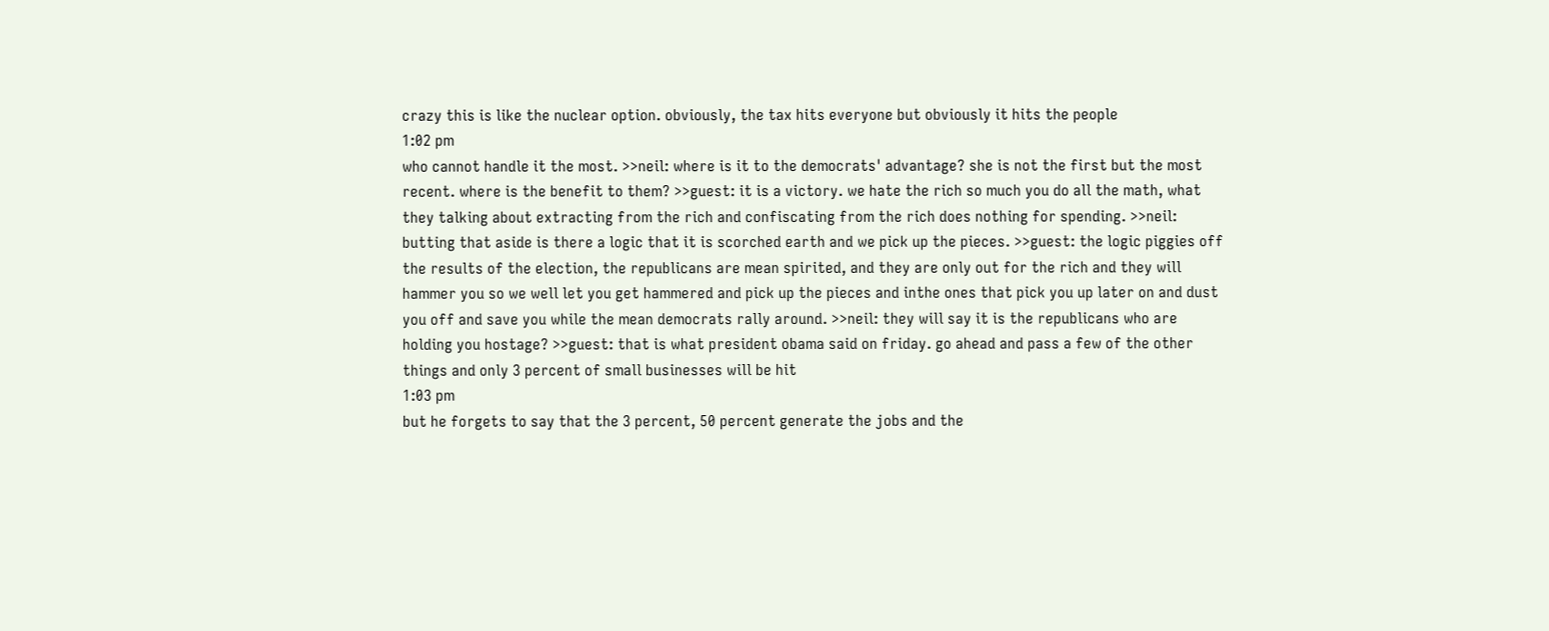crazy this is like the nuclear option. obviously, the tax hits everyone but obviously it hits the people
1:02 pm
who cannot handle it the most. >>neil: where is it to the democrats' advantage? she is not the first but the most recent. where is the benefit to them? >>guest: it is a victory. we hate the rich so much you do all the math, what they talking about extracting from the rich and confiscating from the rich does nothing for spending. >>neil: butting that aside is there a logic that it is scorched earth and we pick up the pieces. >>guest: the logic piggies off the results of the election, the republicans are mean spirited, and they are only out for the rich and they will hammer you so we well let you get hammered and pick up the pieces and inthe ones that pick you up later on and dust you off and save you while the mean democrats rally around. >>neil: they will say it is the republicans who are holding you hostage? >>guest: that is what president obama said on friday. go ahead and pass a few of the other things and only 3 percent of small businesses will be hit
1:03 pm
but he forgets to say that the 3 percent, 50 percent generate the jobs and the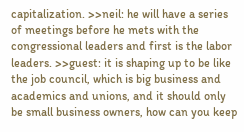capitalization. >>neil: he will have a series of meetings before he mets with the congressional leaders and first is the labor leaders. >>guest: it is shaping up to be like the job council, which is big business and academics and unions, and it should only be small business owners, how can you keep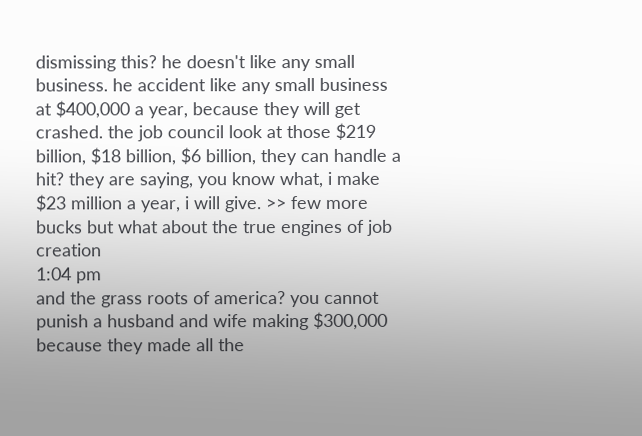dismissing this? he doesn't like any small business. he accident like any small business at $400,000 a year, because they will get crashed. the job council look at those $219 billion, $18 billion, $6 billion, they can handle a hit? they are saying, you know what, i make $23 million a year, i will give. >> few more bucks but what about the true engines of job creation
1:04 pm
and the grass roots of america? you cannot punish a husband and wife making $300,000 because they made all the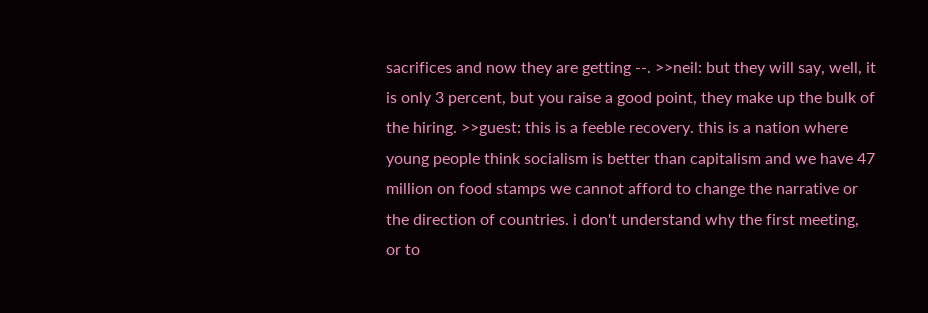sacrifices and now they are getting --. >>neil: but they will say, well, it is only 3 percent, but you raise a good point, they make up the bulk of the hiring. >>guest: this is a feeble recovery. this is a nation where young people think socialism is better than capitalism and we have 47 million on food stamps we cannot afford to change the narrative or the direction of countries. i don't understand why the first meeting, or to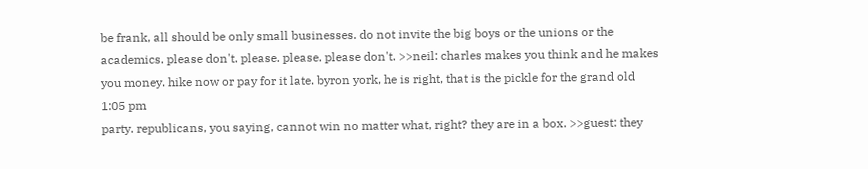be frank, all should be only small businesses. do not invite the big boys or the unions or the academics. please don't. please. please. please don't. >>neil: charles makes you think and he makes you money. hike now or pay for it late. byron york, he is right, that is the pickle for the grand old
1:05 pm
party. republicans, you saying, cannot win no matter what, right? they are in a box. >>guest: they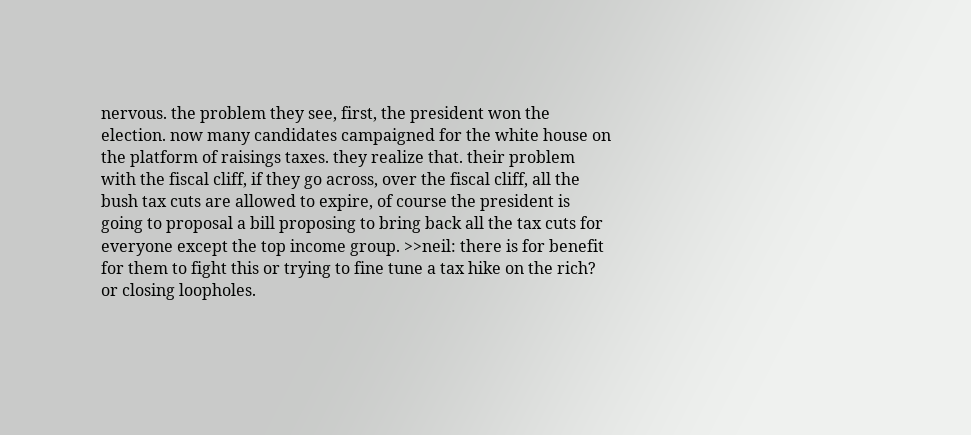nervous. the problem they see, first, the president won the election. now many candidates campaigned for the white house on the platform of raisings taxes. they realize that. their problem with the fiscal cliff, if they go across, over the fiscal cliff, all the bush tax cuts are allowed to expire, of course the president is going to proposal a bill proposing to bring back all the tax cuts for everyone except the top income group. >>neil: there is for benefit for them to fight this or trying to fine tune a tax hike on the rich? or closing loopholes.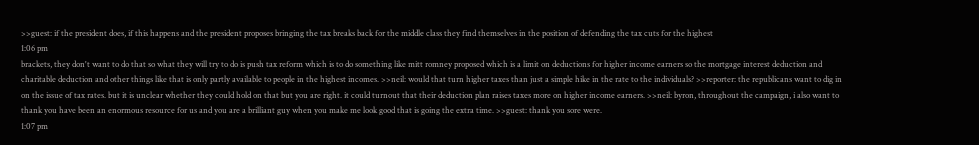>>guest: if the president does, if this happens and the president proposes bringing the tax breaks back for the middle class they find themselves in the position of defending the tax cuts for the highest
1:06 pm
brackets, they don't want to do that so what they will try to do is push tax reform which is to do something like mitt romney proposed which is a limit on deductions for higher income earners so the mortgage interest deduction and charitable deduction and other things like that is only partly available to people in the highest incomes. >>neil: would that turn higher taxes than just a simple hike in the rate to the individuals? >>reporter: the republicans want to dig in on the issue of tax rates. but it is unclear whether they could hold on that but you are right. it could turnout that their deduction plan raises taxes more on higher income earners. >>neil: byron, throughout the campaign, i also want to thank you have been an enormous resource for us and you are a brilliant guy when you make me look good that is going the extra time. >>guest: thank you sore were.
1:07 pm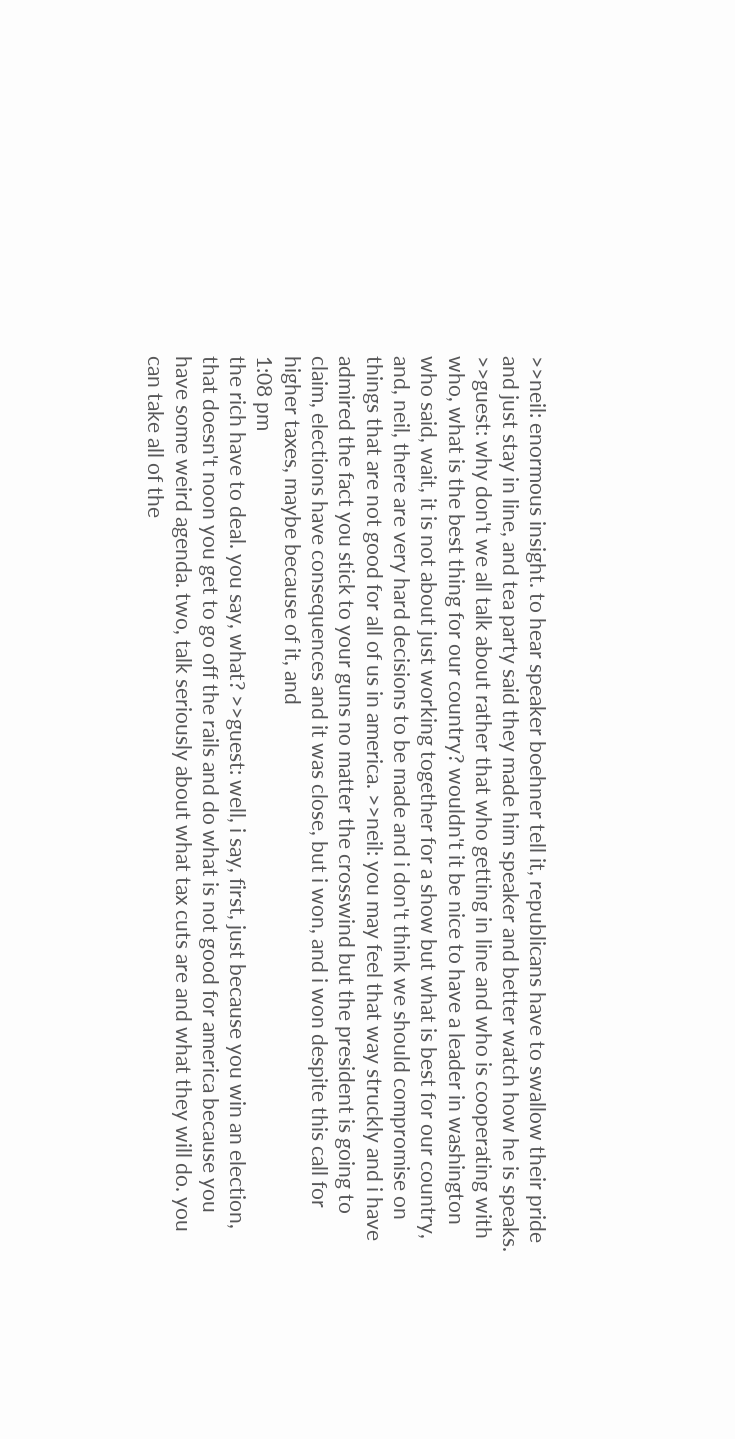>>neil: enormous insight. to hear speaker boehner tell it, republicans have to swallow their pride and just stay in line, and tea party said they made him speaker and better watch how he is speaks. >>guest: why don't we all talk about rather that who getting in line and who is cooperating with who, what is the best thing for our country? wouldn't it be nice to have a leader in washington who said, wait, it is not about just working together for a show but what is best for our country, and, neil, there are very hard decisions to be made and i don't think we should compromise on things that are not good for all of us in america. >>neil: you may feel that way struckly and i have admired the fact you stick to your guns no matter the crosswind but the president is going to claim, elections have consequences and it was close, but i won, and i won despite this call for higher taxes, maybe because of it, and
1:08 pm
the rich have to deal. you say, what? >>guest: well, i say, first, just because you win an election, that doesn't noon you get to go off the rails and do what is not good for america because you have some weird agenda. two, talk seriously about what tax cuts are and what they will do. you can take all of the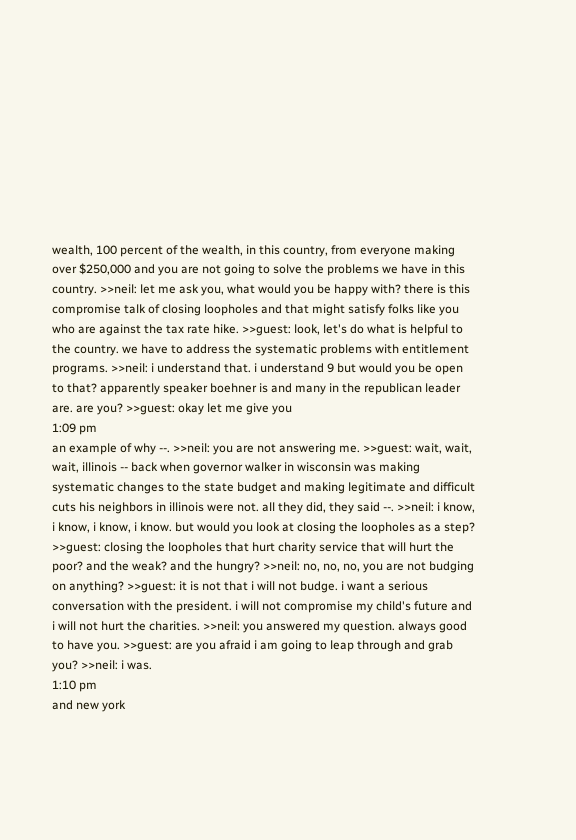wealth, 100 percent of the wealth, in this country, from everyone making over $250,000 and you are not going to solve the problems we have in this country. >>neil: let me ask you, what would you be happy with? there is this compromise talk of closing loopholes and that might satisfy folks like you who are against the tax rate hike. >>guest: look, let's do what is helpful to the country. we have to address the systematic problems with entitlement programs. >>neil: i understand that. i understand 9 but would you be open to that? apparently speaker boehner is and many in the republican leader are. are you? >>guest: okay let me give you
1:09 pm
an example of why --. >>neil: you are not answering me. >>guest: wait, wait, wait, illinois -- back when governor walker in wisconsin was making systematic changes to the state budget and making legitimate and difficult cuts his neighbors in illinois were not. all they did, they said --. >>neil: i know, i know, i know, i know. but would you look at closing the loopholes as a step? >>guest: closing the loopholes that hurt charity service that will hurt the poor? and the weak? and the hungry? >>neil: no, no, no, you are not budging on anything? >>guest: it is not that i will not budge. i want a serious conversation with the president. i will not compromise my child's future and i will not hurt the charities. >>neil: you answered my question. always good to have you. >>guest: are you afraid i am going to leap through and grab you? >>neil: i was.
1:10 pm
and new york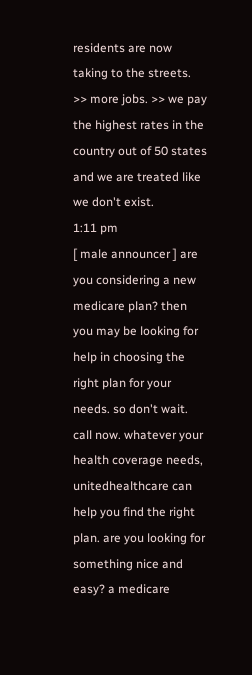residents are now taking to the streets. >> more jobs. >> we pay the highest rates in the country out of 50 states and we are treated like we don't exist.
1:11 pm
[ male announcer ] are you considering a new medicare plan? then you may be looking for help in choosing the right plan for your needs. so don't wait. call now. whatever your health coverage needs, unitedhealthcare can help you find the right plan. are you looking for something nice and easy? a medicare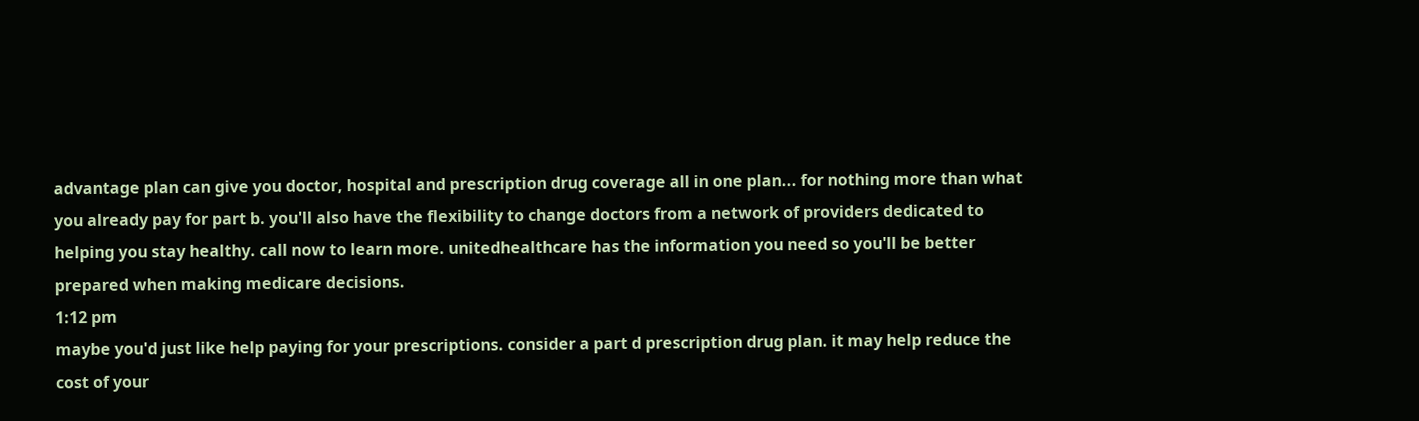advantage plan can give you doctor, hospital and prescription drug coverage all in one plan... for nothing more than what you already pay for part b. you'll also have the flexibility to change doctors from a network of providers dedicated to helping you stay healthy. call now to learn more. unitedhealthcare has the information you need so you'll be better prepared when making medicare decisions.
1:12 pm
maybe you'd just like help paying for your prescriptions. consider a part d prescription drug plan. it may help reduce the cost of your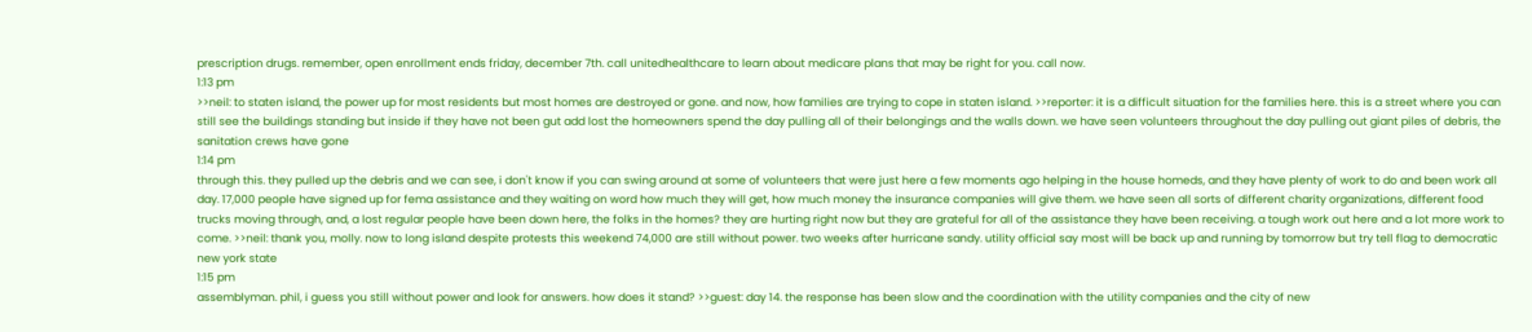prescription drugs. remember, open enrollment ends friday, december 7th. call unitedhealthcare to learn about medicare plans that may be right for you. call now.
1:13 pm
>>neil: to staten island, the power up for most residents but most homes are destroyed or gone. and now, how families are trying to cope in staten island. >>reporter: it is a difficult situation for the families here. this is a street where you can still see the buildings standing but inside if they have not been gut add lost the homeowners spend the day pulling all of their belongings and the walls down. we have seen volunteers throughout the day pulling out giant piles of debris, the sanitation crews have gone
1:14 pm
through this. they pulled up the debris and we can see, i don't know if you can swing around at some of volunteers that were just here a few moments ago helping in the house homeds, and they have plenty of work to do and been work all day. 17,000 people have signed up for fema assistance and they waiting on word how much they will get, how much money the insurance companies will give them. we have seen all sorts of different charity organizations, different food trucks moving through, and, a lost regular people have been down here, the folks in the homes? they are hurting right now but they are grateful for all of the assistance they have been receiving. a tough work out here and a lot more work to come. >>neil: thank you, molly. now to long island despite protests this weekend 74,000 are still without power. two weeks after hurricane sandy. utility official say most will be back up and running by tomorrow but try tell flag to democratic new york state
1:15 pm
assemblyman. phil, i guess you still without power and look for answers. how does it stand? >>guest: day 14. the response has been slow and the coordination with the utility companies and the city of new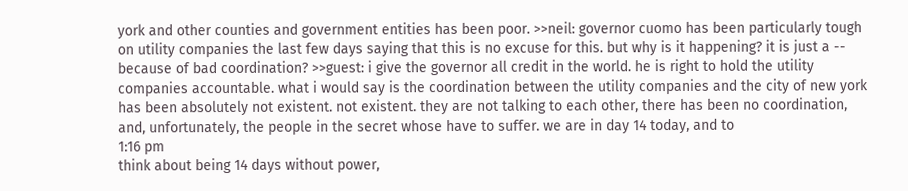york and other counties and government entities has been poor. >>neil: governor cuomo has been particularly tough on utility companies the last few days saying that this is no excuse for this. but why is it happening? it is just a -- because of bad coordination? >>guest: i give the governor all credit in the world. he is right to hold the utility companies accountable. what i would say is the coordination between the utility companies and the city of new york has been absolutely not existent. not existent. they are not talking to each other, there has been no coordination, and, unfortunately, the people in the secret whose have to suffer. we are in day 14 today, and to
1:16 pm
think about being 14 days without power,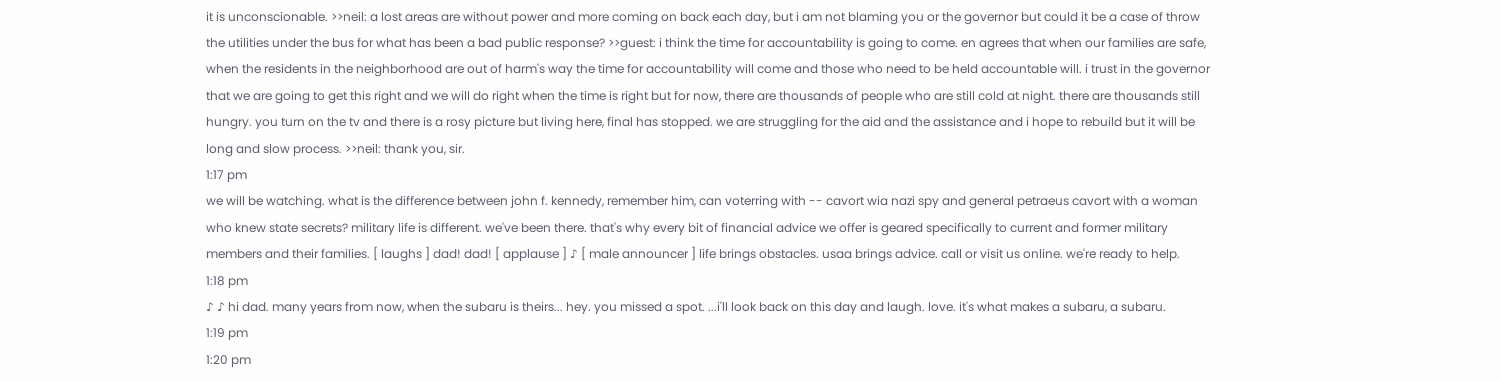it is unconscionable. >>neil: a lost areas are without power and more coming on back each day, but i am not blaming you or the governor but could it be a case of throw the utilities under the bus for what has been a bad public response? >>guest: i think the time for accountability is going to come. en agrees that when our families are safe, when the residents in the neighborhood are out of harm's way the time for accountability will come and those who need to be held accountable will. i trust in the governor that we are going to get this right and we will do right when the time is right but for now, there are thousands of people who are still cold at night. there are thousands still hungry. you turn on the tv and there is a rosy picture but living here, final has stopped. we are struggling for the aid and the assistance and i hope to rebuild but it will be long and slow process. >>neil: thank you, sir.
1:17 pm
we will be watching. what is the difference between john f. kennedy, remember him, can voterring with -- cavort wia nazi spy and general petraeus cavort with a woman who knew state secrets? military life is different. we've been there. that's why every bit of financial advice we offer is geared specifically to current and former military members and their families. [ laughs ] dad! dad! [ applause ] ♪ [ male announcer ] life brings obstacles. usaa brings advice. call or visit us online. we're ready to help.
1:18 pm
♪ ♪ hi dad. many years from now, when the subaru is theirs... hey. you missed a spot. ...i'll look back on this day and laugh. love. it's what makes a subaru, a subaru.
1:19 pm
1:20 pm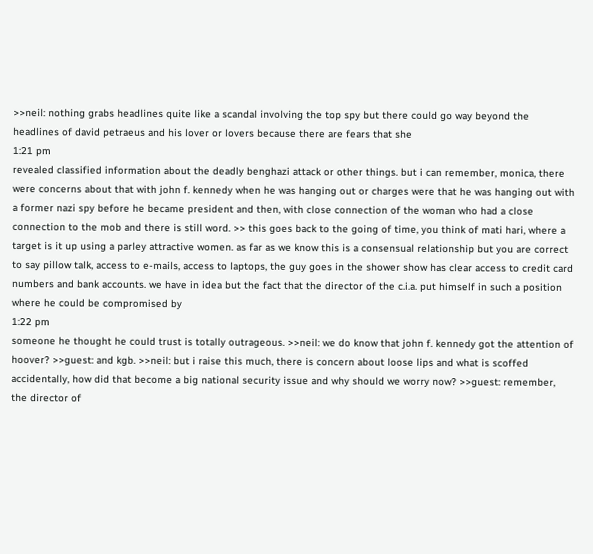>>neil: nothing grabs headlines quite like a scandal involving the top spy but there could go way beyond the headlines of david petraeus and his lover or lovers because there are fears that she
1:21 pm
revealed classified information about the deadly benghazi attack or other things. but i can remember, monica, there were concerns about that with john f. kennedy when he was hanging out or charges were that he was hanging out with a former nazi spy before he became president and then, with close connection of the woman who had a close connection to the mob and there is still word. >> this goes back to the going of time, you think of mati hari, where a target is it up using a parley attractive women. as far as we know this is a consensual relationship but you are correct to say pillow talk, access to e-mails, access to laptops, the guy goes in the shower show has clear access to credit card numbers and bank accounts. we have in idea but the fact that the director of the c.i.a. put himself in such a position where he could be compromised by
1:22 pm
someone he thought he could trust is totally outrageous. >>neil: we do know that john f. kennedy got the attention of hoover? >>guest: and kgb. >>neil: but i raise this much, there is concern about loose lips and what is scoffed accidentally, how did that become a big national security issue and why should we worry now? >>guest: remember, the director of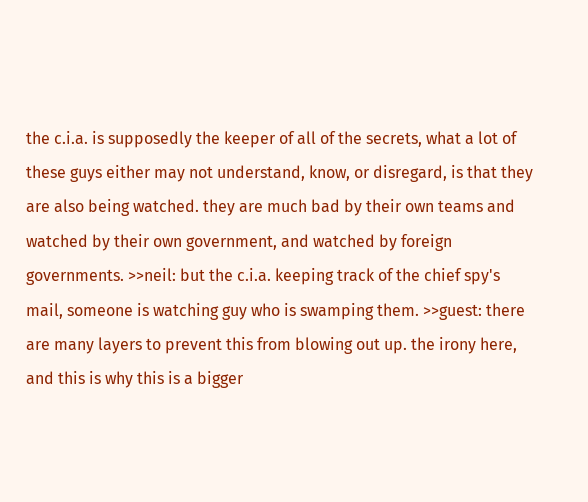the c.i.a. is supposedly the keeper of all of the secrets, what a lot of these guys either may not understand, know, or disregard, is that they are also being watched. they are much bad by their own teams and watched by their own government, and watched by foreign governments. >>neil: but the c.i.a. keeping track of the chief spy's mail, someone is watching guy who is swamping them. >>guest: there are many layers to prevent this from blowing out up. the irony here, and this is why this is a bigger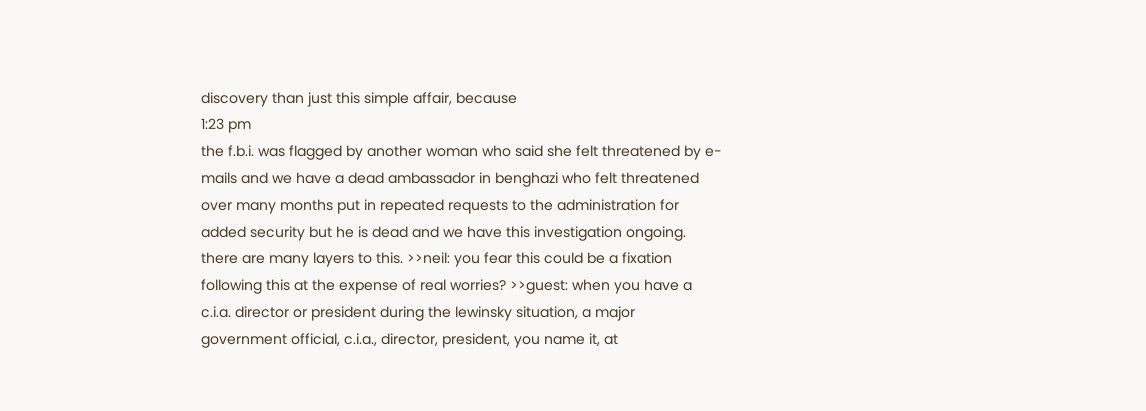discovery than just this simple affair, because
1:23 pm
the f.b.i. was flagged by another woman who said she felt threatened by e-mails and we have a dead ambassador in benghazi who felt threatened over many months put in repeated requests to the administration for added security but he is dead and we have this investigation ongoing. there are many layers to this. >>neil: you fear this could be a fixation following this at the expense of real worries? >>guest: when you have a c.i.a. director or president during the lewinsky situation, a major government official, c.i.a., director, president, you name it, at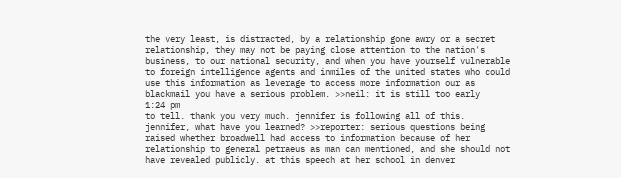the very least, is distracted, by a relationship gone awry or a secret relationship, they may not be paying close attention to the nation's business, to our national security, and when you have yourself vulnerable to foreign intelligence agents and inmiles of the united states who could use this information as leverage to access more information our as blackmail you have a serious problem. >>neil: it is still too early
1:24 pm
to tell. thank you very much. jennifer is following all of this. jennifer, what have you learned? >>reporter: serious questions being raised whether broadwell had access to information because of her relationship to general petraeus as man can mentioned, and she should not have revealed publicly. at this speech at her school in denver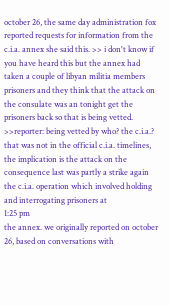october 26, the same day administration fox reported requests for information from the c.i.a. annex she said this. >> i don't know if you have heard this but the annex had taken a couple of libyan militia members prisoners and they think that the attack on the consulate was an tonight get the prisoners back so that is being vetted. >>reporter: being vetted by who? the c.i.a.? that was not in the official c.i.a. timelines, the implication is the attack on the consequence last was partly a strike again the c.i.a. operation which involved holding and interrogating prisoners at
1:25 pm
the annex. we originally reported on october 26, based on conversations with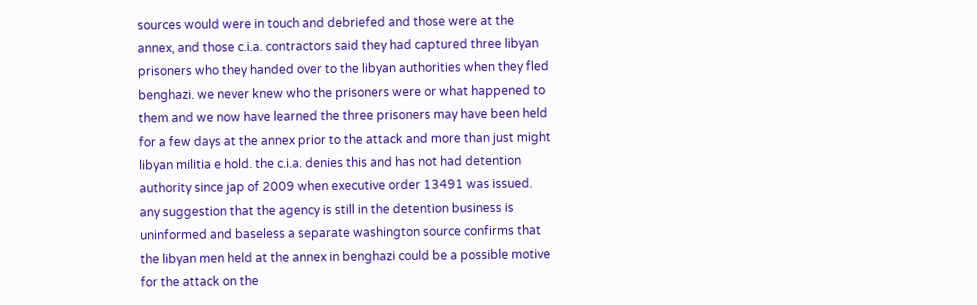sources would were in touch and debriefed and those were at the annex, and those c.i.a. contractors said they had captured three libyan prisoners who they handed over to the libyan authorities when they fled benghazi. we never knew who the prisoners were or what happened to them and we now have learned the three prisoners may have been held for a few days at the annex prior to the attack and more than just might libyan militia e hold. the c.i.a. denies this and has not had detention authority since jap of 2009 when executive order 13491 was issued. any suggestion that the agency is still in the detention business is uninformed and baseless a separate washington source confirms that the libyan men held at the annex in benghazi could be a possible motive for the attack on the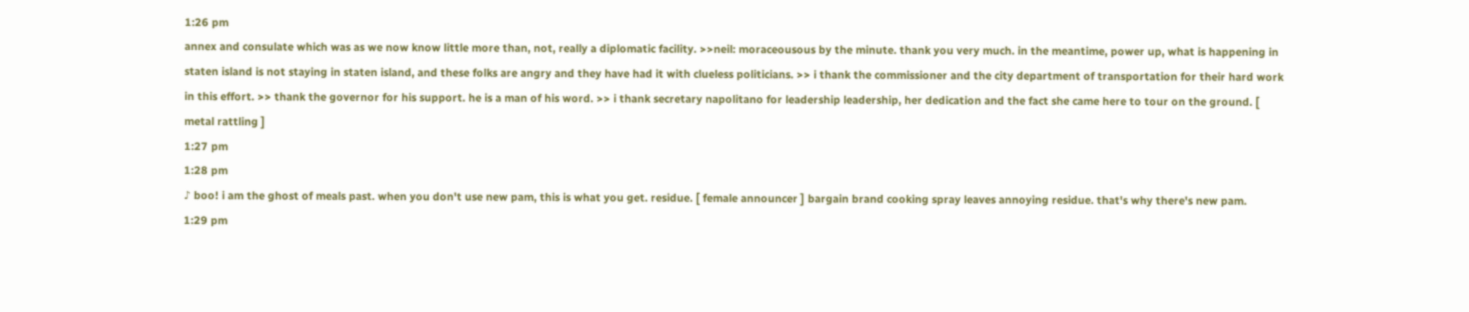1:26 pm
annex and consulate which was as we now know little more than, not, really a diplomatic facility. >>neil: moraceousous by the minute. thank you very much. in the meantime, power up, what is happening in staten island is not staying in staten island, and these folks are angry and they have had it with clueless politicians. >> i thank the commissioner and the city department of transportation for their hard work in this effort. >> thank the governor for his support. he is a man of his word. >> i thank secretary napolitano for leadership leadership, her dedication and the fact she came here to tour on the ground. [ metal rattling ]
1:27 pm
1:28 pm
♪ boo! i am the ghost of meals past. when you don't use new pam, this is what you get. residue. [ female announcer ] bargain brand cooking spray leaves annoying residue. that's why there's new pam.
1:29 pm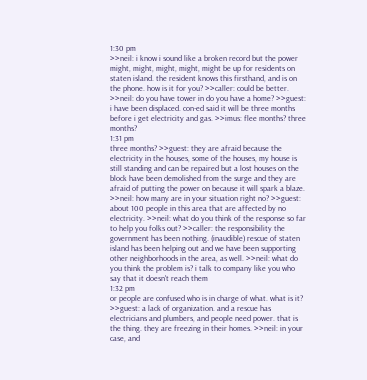1:30 pm
>>neil: i know i sound like a broken record but the power might, might, might, might, might be up for residents on staten island. the resident knows this firsthand, and is on the phone. how is it for you? >>caller: could be better. >>neil: do you have tower in do you have a home? >>guest: i have been displaced. con-ed said it will be three months before i get electricity and gas. >>imus: flee months? three months?
1:31 pm
three months? >>guest: they are afraid because the electricity in the houses, some of the houses, my house is still standing and can be repaired but a lost houses on the block have been demolished from the surge and they are afraid of putting the power on because it will spark a blaze. >>neil: how many are in your situation right no? >>guest: about 100 people in this area that are affected by no electricity. >>neil: what do you think of the response so far to help you folks out? >>caller: the responsibility the government has been nothing. (inaudible) rescue of staten island has been helping out and we have been supporting other neighborhoods in the area, as well. >>neil: what do you think the problem is? i talk to company like you who say that it doesn't reach them
1:32 pm
or people are confused who is in charge of what. what is it? >>guest: a lack of organization. and a rescue has electricians and plumbers, and people need power. that is the thing. they are freezing in their homes. >>neil: in your case, and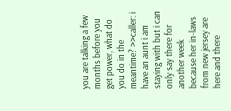you are talking a few months before you get power, what do you do in the meantime? >>caller: i have an aunt i am staying with but i can only say there for another week because her in-laws from new jersey are here and there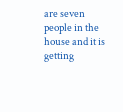are seven people in the house and it is getting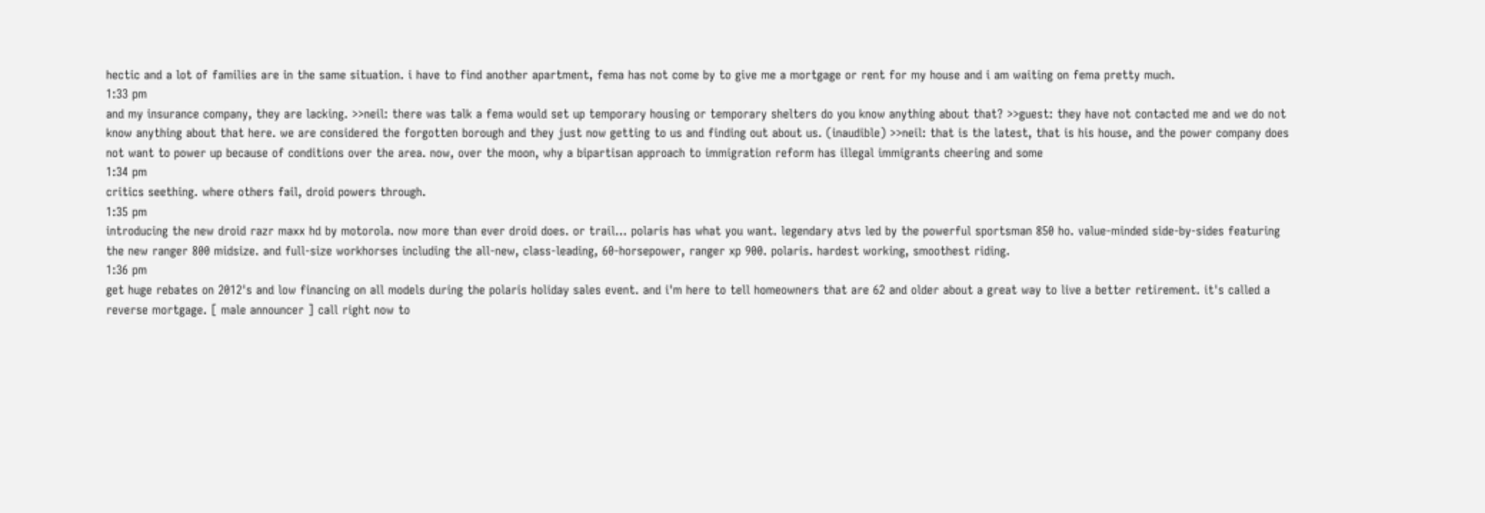hectic and a lot of families are in the same situation. i have to find another apartment, fema has not come by to give me a mortgage or rent for my house and i am waiting on fema pretty much.
1:33 pm
and my insurance company, they are lacking. >>neil: there was talk a fema would set up temporary housing or temporary shelters do you know anything about that? >>guest: they have not contacted me and we do not know anything about that here. we are considered the forgotten borough and they just now getting to us and finding out about us. (inaudible) >>neil: that is the latest, that is his house, and the power company does not want to power up because of conditions over the area. now, over the moon, why a bipartisan approach to immigration reform has illegal immigrants cheering and some
1:34 pm
critics seething. where others fail, droid powers through.
1:35 pm
introducing the new droid razr maxx hd by motorola. now more than ever droid does. or trail... polaris has what you want. legendary atvs led by the powerful sportsman 850 ho. value-minded side-by-sides featuring the new ranger 800 midsize. and full-size workhorses including the all-new, class-leading, 60-horsepower, ranger xp 900. polaris. hardest working, smoothest riding.
1:36 pm
get huge rebates on 2012's and low financing on all models during the polaris holiday sales event. and i'm here to tell homeowners that are 62 and older about a great way to live a better retirement. it's called a reverse mortgage. [ male announcer ] call right now to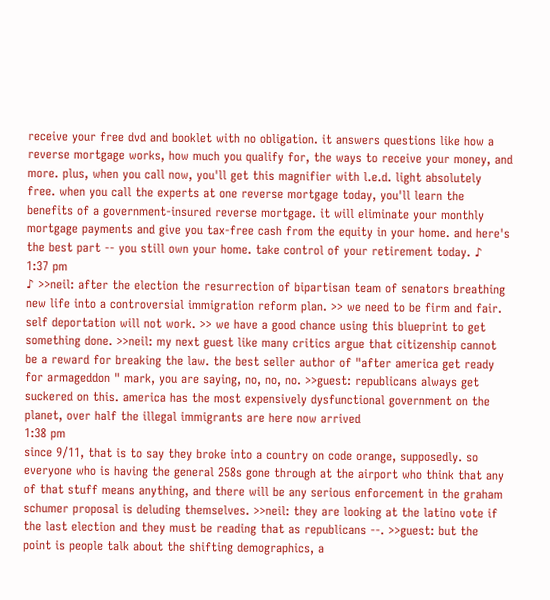receive your free dvd and booklet with no obligation. it answers questions like how a reverse mortgage works, how much you qualify for, the ways to receive your money, and more. plus, when you call now, you'll get this magnifier with l.e.d. light absolutely free. when you call the experts at one reverse mortgage today, you'll learn the benefits of a government-insured reverse mortgage. it will eliminate your monthly mortgage payments and give you tax-free cash from the equity in your home. and here's the best part -- you still own your home. take control of your retirement today. ♪
1:37 pm
♪ >>neil: after the election the resurrection of bipartisan team of senators breathing new life into a controversial immigration reform plan. >> we need to be firm and fair. self deportation will not work. >> we have a good chance using this blueprint to get something done. >>neil: my next guest like many critics argue that citizenship cannot be a reward for breaking the law. the best seller author of "after america get ready for armageddon " mark, you are saying, no, no, no. >>guest: republicans always get suckered on this. america has the most expensively dysfunctional government on the planet, over half the illegal immigrants are here now arrived
1:38 pm
since 9/11, that is to say they broke into a country on code orange, supposedly. so everyone who is having the general 258s gone through at the airport who think that any of that stuff means anything, and there will be any serious enforcement in the graham schumer proposal is deluding themselves. >>neil: they are looking at the latino vote if the last election and they must be reading that as republicans --. >>guest: but the point is people talk about the shifting demographics, a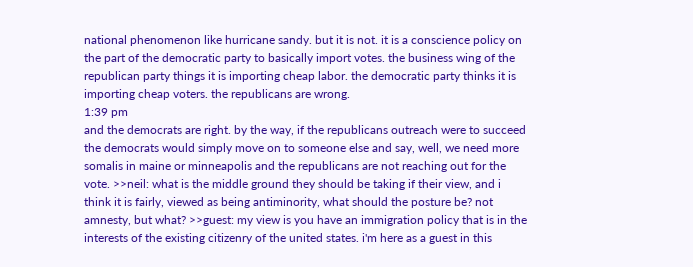national phenomenon like hurricane sandy. but it is not. it is a conscience policy on the part of the democratic party to basically import votes. the business wing of the republican party things it is importing cheap labor. the democratic party thinks it is importing cheap voters. the republicans are wrong.
1:39 pm
and the democrats are right. by the way, if the republicans outreach were to succeed the democrats would simply move on to someone else and say, well, we need more somalis in maine or minneapolis and the republicans are not reaching out for the vote. >>neil: what is the middle ground they should be taking if their view, and i think it is fairly, viewed as being antiminority, what should the posture be? not amnesty, but what? >>guest: my view is you have an immigration policy that is in the interests of the existing citizenry of the united states. i'm here as a guest in this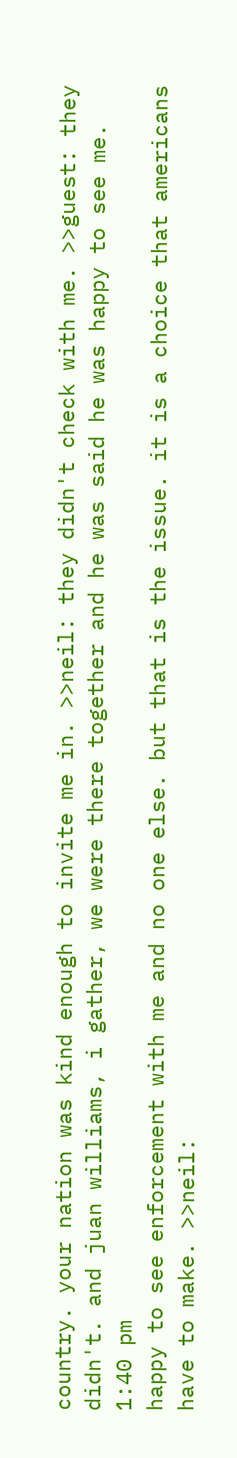country. your nation was kind enough to invite me in. >>neil: they didn't check with me. >>guest: they didn't. and juan williams, i gather, we were there together and he was said he was happy to see me.
1:40 pm
happy to see enforcement with me and no one else. but that is the issue. it is a choice that americans have to make. >>neil: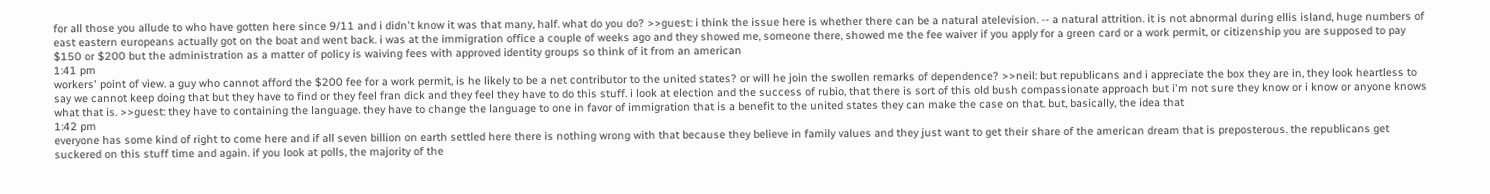for all those you allude to who have gotten here since 9/11 and i didn't know it was that many, half. what do you do? >>guest: i think the issue here is whether there can be a natural atelevision. -- a natural attrition. it is not abnormal during ellis island, huge numbers of east eastern europeans actually got on the boat and went back. i was at the immigration office a couple of weeks ago and they showed me, someone there, showed me the fee waiver if you apply for a green card or a work permit, or citizenship you are supposed to pay $150 or $200 but the administration as a matter of policy is waiving fees with approved identity groups so think of it from an american
1:41 pm
workers' point of view. a guy who cannot afford the $200 fee for a work permit, is he likely to be a net contributor to the united states? or will he join the swollen remarks of dependence? >>neil: but republicans and i appreciate the box they are in, they look heartless to say we cannot keep doing that but they have to find or they feel fran dick and they feel they have to do this stuff. i look at election and the success of rubio, that there is sort of this old bush compassionate approach but i'm not sure they know or i know or anyone knows what that is. >>guest: they have to containing the language. they have to change the language to one in favor of immigration that is a benefit to the united states they can make the case on that. but, basically, the idea that
1:42 pm
everyone has some kind of right to come here and if all seven billion on earth settled here there is nothing wrong with that because they believe in family values and they just want to get their share of the american dream that is preposterous. the republicans get suckered on this stuff time and again. if you look at polls, the majority of the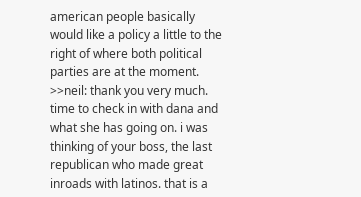american people basically would like a policy a little to the right of where both political parties are at the moment. >>neil: thank you very much. time to check in with dana and what she has going on. i was thinking of your boss, the last republican who made great inroads with latinos. that is a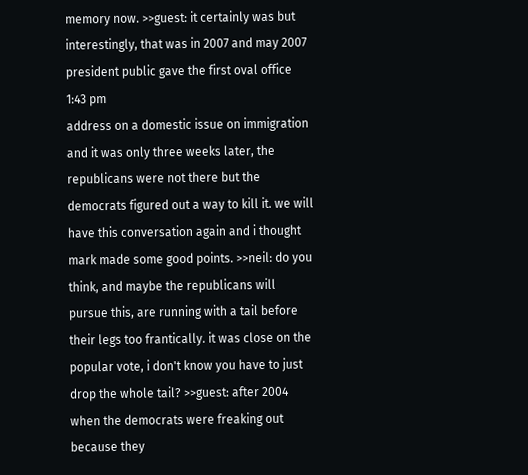memory now. >>guest: it certainly was but interestingly, that was in 2007 and may 2007 president public gave the first oval office
1:43 pm
address on a domestic issue on immigration and it was only three weeks later, the republicans were not there but the democrats figured out a way to kill it. we will have this conversation again and i thought mark made some good points. >>neil: do you think, and maybe the republicans will pursue this, are running with a tail before their legs too frantically. it was close on the popular vote, i don't know you have to just drop the whole tail? >>guest: after 2004 when the democrats were freaking out because they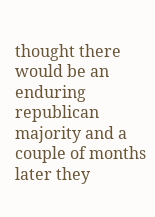thought there would be an enduring republican majority and a couple of months later they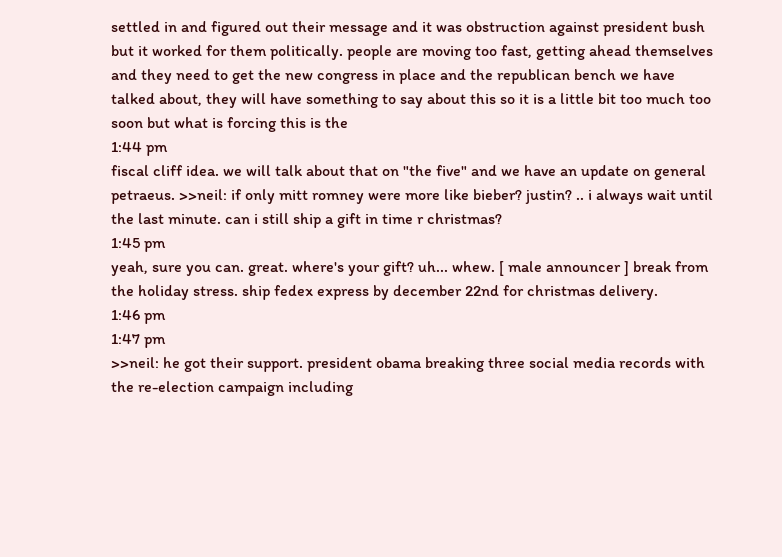settled in and figured out their message and it was obstruction against president bush but it worked for them politically. people are moving too fast, getting ahead themselves and they need to get the new congress in place and the republican bench we have talked about, they will have something to say about this so it is a little bit too much too soon but what is forcing this is the
1:44 pm
fiscal cliff idea. we will talk about that on "the five" and we have an update on general petraeus. >>neil: if only mitt romney were more like bieber? justin? .. i always wait until the last minute. can i still ship a gift in time r christmas?
1:45 pm
yeah, sure you can. great. where's your gift? uh... whew. [ male announcer ] break from the holiday stress. ship fedex express by december 22nd for christmas delivery.
1:46 pm
1:47 pm
>>neil: he got their support. president obama breaking three social media records with the re-election campaign including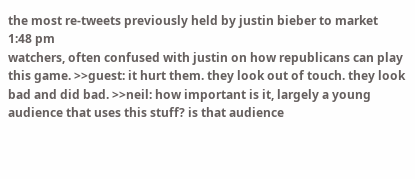the most re-tweets previously held by justin bieber to market
1:48 pm
watchers, often confused with justin on how republicans can play this game. >>guest: it hurt them. they look out of touch. they look bad and did bad. >>neil: how important is it, largely a young audience that uses this stuff? is that audience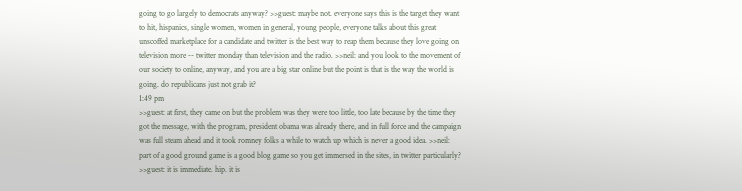going to go largely to democrats anyway? >>guest: maybe not. everyone says this is the target they want to hit, hispanics, single women, women in general, young people, everyone talks about this great unscoffed marketplace for a candidate and twitter is the best way to reap them because they love going on television more -- twitter monday than television and the radio. >>neil: and you look to the movement of our society to online, anyway, and you are a big star online but the point is that is the way the world is going. do republicans just not grab it?
1:49 pm
>>guest: at first, they came on but the problem was they were too little, too late because by the time they got the message, with the program, president obama was already there, and in full force and the campaign was full steam ahead and it took romney folks a while to watch up which is never a good idea. >>neil: part of a good ground game is a good blog game so you get immersed in the sites, in twitter particularly? >>guest: it is immediate. hip. it is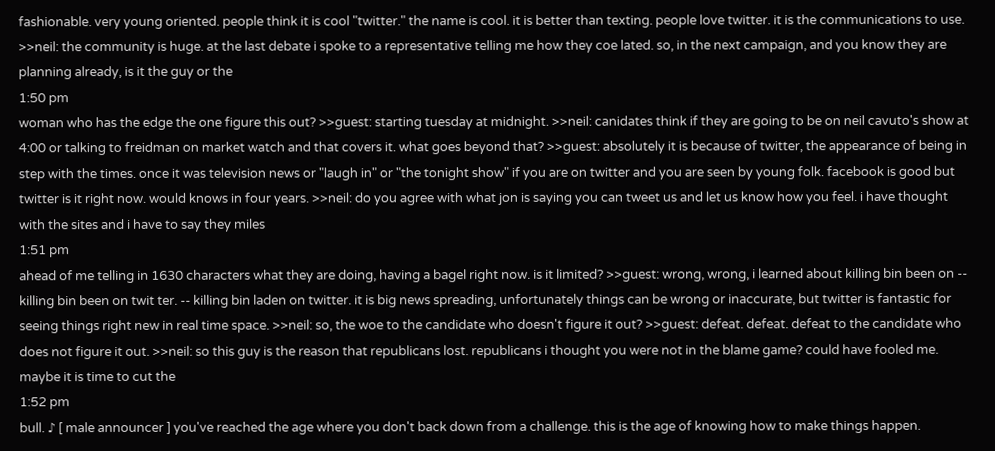fashionable. very young oriented. people think it is cool "twitter." the name is cool. it is better than texting. people love twitter. it is the communications to use. >>neil: the community is huge. at the last debate i spoke to a representative telling me how they coe lated. so, in the next campaign, and you know they are planning already, is it the guy or the
1:50 pm
woman who has the edge the one figure this out? >>guest: starting tuesday at midnight. >>neil: canidates think if they are going to be on neil cavuto's show at 4:00 or talking to freidman on market watch and that covers it. what goes beyond that? >>guest: absolutely it is because of twitter, the appearance of being in step with the times. once it was television news or "laugh in" or "the tonight show" if you are on twitter and you are seen by young folk. facebook is good but twitter is it right now. would knows in four years. >>neil: do you agree with what jon is saying you can tweet us and let us know how you feel. i have thought with the sites and i have to say they miles
1:51 pm
ahead of me telling in 1630 characters what they are doing, having a bagel right now. is it limited? >>guest: wrong, wrong, i learned about killing bin been on -- killing bin been on twit ter. -- killing bin laden on twitter. it is big news spreading, unfortunately things can be wrong or inaccurate, but twitter is fantastic for seeing things right new in real time space. >>neil: so, the woe to the candidate who doesn't figure it out? >>guest: defeat. defeat. defeat to the candidate who does not figure it out. >>neil: so this guy is the reason that republicans lost. republicans i thought you were not in the blame game? could have fooled me. maybe it is time to cut the
1:52 pm
bull. ♪ [ male announcer ] you've reached the age where you don't back down from a challenge. this is the age of knowing how to make things happen.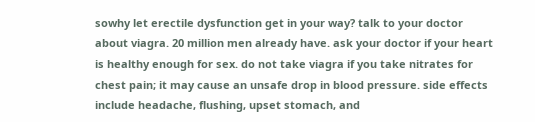sowhy let erectile dysfunction get in your way? talk to your doctor about viagra. 20 million men already have. ask your doctor if your heart is healthy enough for sex. do not take viagra if you take nitrates for chest pain; it may cause an unsafe drop in blood pressure. side effects include headache, flushing, upset stomach, and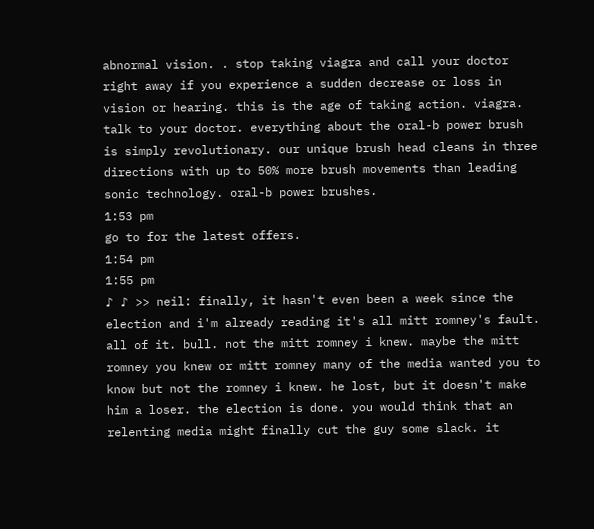abnormal vision. . stop taking viagra and call your doctor right away if you experience a sudden decrease or loss in vision or hearing. this is the age of taking action. viagra. talk to your doctor. everything about the oral-b power brush is simply revolutionary. our unique brush head cleans in three directions with up to 50% more brush movements than leading sonic technology. oral-b power brushes.
1:53 pm
go to for the latest offers.
1:54 pm
1:55 pm
♪ ♪ >> neil: finally, it hasn't even been a week since the election and i'm already reading it's all mitt romney's fault. all of it. bull. not the mitt romney i knew. maybe the mitt romney you knew or mitt romney many of the media wanted you to know but not the romney i knew. he lost, but it doesn't make him a loser. the election is done. you would think that an relenting media might finally cut the guy some slack. it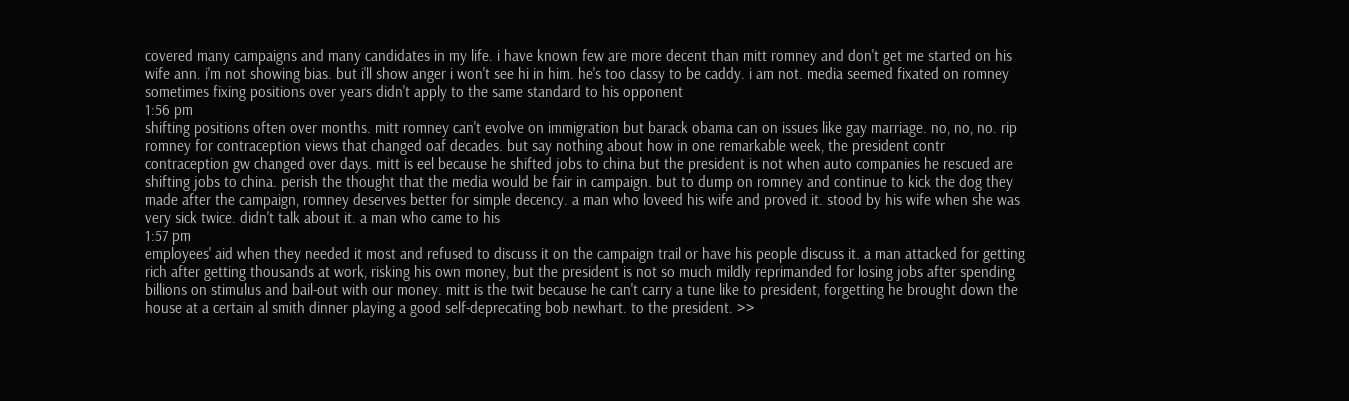covered many campaigns and many candidates in my life. i have known few are more decent than mitt romney and don't get me started on his wife ann. i'm not showing bias. but i'll show anger i won't see hi in him. he's too classy to be caddy. i am not. media seemed fixated on romney sometimes fixing positions over years didn't apply to the same standard to his opponent
1:56 pm
shifting positions often over months. mitt romney can't evolve on immigration but barack obama can on issues like gay marriage. no, no, no. rip romney for contraception views that changed oaf decades. but say nothing about how in one remarkable week, the president contr contraception gw changed over days. mitt is eel because he shifted jobs to china but the president is not when auto companies he rescued are shifting jobs to china. perish the thought that the media would be fair in campaign. but to dump on romney and continue to kick the dog they made after the campaign, romney deserves better for simple decency. a man who loveed his wife and proved it. stood by his wife when she was very sick twice. didn't talk about it. a man who came to his
1:57 pm
employees' aid when they needed it most and refused to discuss it on the campaign trail or have his people discuss it. a man attacked for getting rich after getting thousands at work, risking his own money, but the president is not so much mildly reprimanded for losing jobs after spending billions on stimulus and bail-out with our money. mitt is the twit because he can't carry a tune like to president, forgetting he brought down the house at a certain al smith dinner playing a good self-deprecating bob newhart. to the president. >>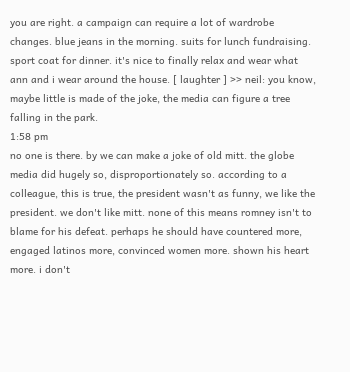you are right. a campaign can require a lot of wardrobe changes. blue jeans in the morning. suits for lunch fundraising. sport coat for dinner. it's nice to finally relax and wear what ann and i wear around the house. [ laughter ] >> neil: you know, maybe little is made of the joke, the media can figure a tree falling in the park.
1:58 pm
no one is there. by we can make a joke of old mitt. the globe media did hugely so, disproportionately so. according to a colleague, this is true, the president wasn't as funny, we like the president. we don't like mitt. none of this means romney isn't to blame for his defeat. perhaps he should have countered more, engaged latinos more, convinced women more. shown his heart more. i don't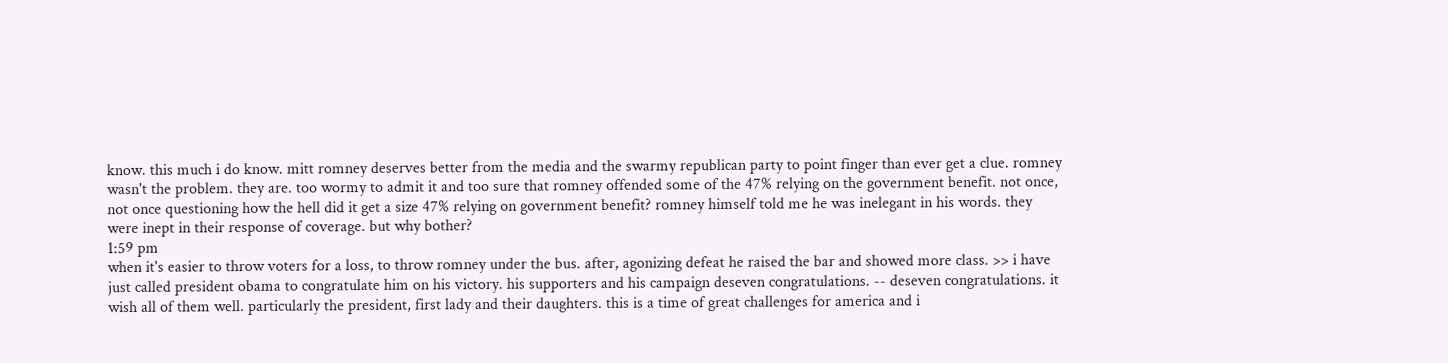know. this much i do know. mitt romney deserves better from the media and the swarmy republican party to point finger than ever get a clue. romney wasn't the problem. they are. too wormy to admit it and too sure that romney offended some of the 47% relying on the government benefit. not once, not once questioning how the hell did it get a size 47% relying on government benefit? romney himself told me he was inelegant in his words. they were inept in their response of coverage. but why bother?
1:59 pm
when it's easier to throw voters for a loss, to throw romney under the bus. after, agonizing defeat he raised the bar and showed more class. >> i have just called president obama to congratulate him on his victory. his supporters and his campaign deseven congratulations. -- deseven congratulations. it wish all of them well. particularly the president, first lady and their daughters. this is a time of great challenges for america and i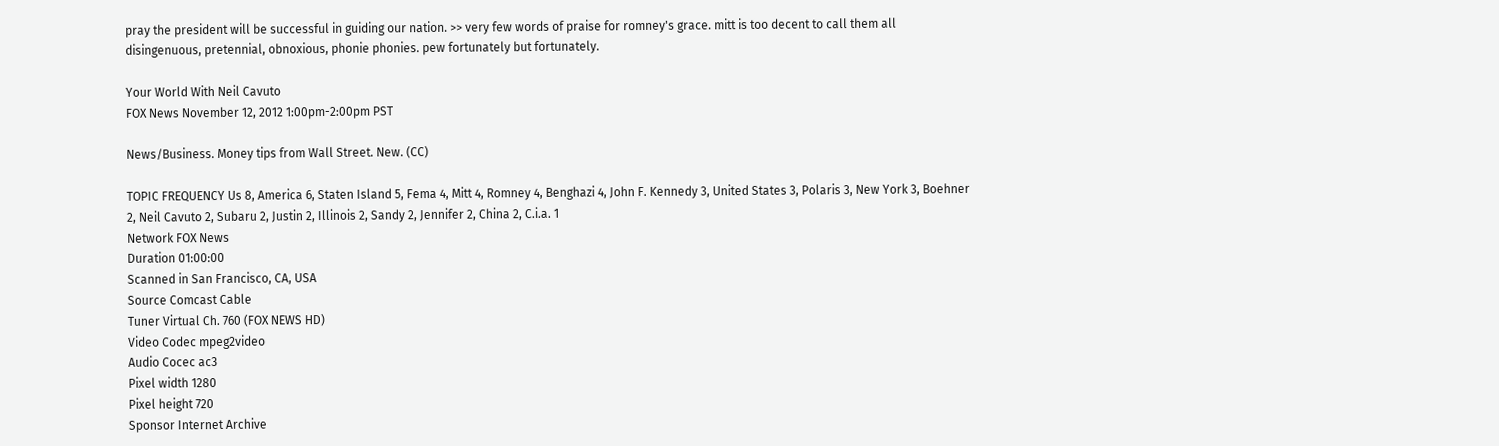pray the president will be successful in guiding our nation. >> very few words of praise for romney's grace. mitt is too decent to call them all disingenuous, pretennial, obnoxious, phonie phonies. pew fortunately but fortunately.

Your World With Neil Cavuto
FOX News November 12, 2012 1:00pm-2:00pm PST

News/Business. Money tips from Wall Street. New. (CC)

TOPIC FREQUENCY Us 8, America 6, Staten Island 5, Fema 4, Mitt 4, Romney 4, Benghazi 4, John F. Kennedy 3, United States 3, Polaris 3, New York 3, Boehner 2, Neil Cavuto 2, Subaru 2, Justin 2, Illinois 2, Sandy 2, Jennifer 2, China 2, C.i.a. 1
Network FOX News
Duration 01:00:00
Scanned in San Francisco, CA, USA
Source Comcast Cable
Tuner Virtual Ch. 760 (FOX NEWS HD)
Video Codec mpeg2video
Audio Cocec ac3
Pixel width 1280
Pixel height 720
Sponsor Internet Archive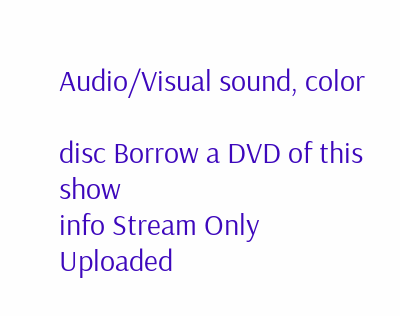Audio/Visual sound, color

disc Borrow a DVD of this show
info Stream Only
Uploaded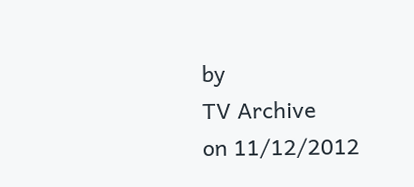by
TV Archive
on 11/12/2012